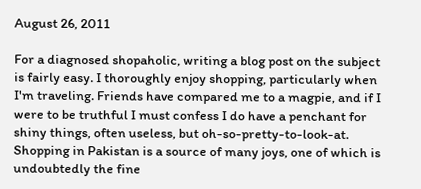August 26, 2011

For a diagnosed shopaholic, writing a blog post on the subject is fairly easy. I thoroughly enjoy shopping, particularly when I'm traveling. Friends have compared me to a magpie, and if I were to be truthful I must confess I do have a penchant for shiny things, often useless, but oh-so-pretty-to-look-at. Shopping in Pakistan is a source of many joys, one of which is undoubtedly the fine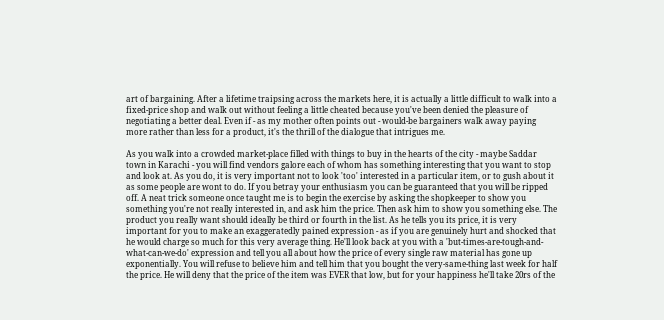art of bargaining. After a lifetime traipsing across the markets here, it is actually a little difficult to walk into a fixed-price shop and walk out without feeling a little cheated because you've been denied the pleasure of negotiating a better deal. Even if - as my mother often points out - would-be bargainers walk away paying more rather than less for a product, it's the thrill of the dialogue that intrigues me.

As you walk into a crowded market-place filled with things to buy in the hearts of the city - maybe Saddar town in Karachi - you will find vendors galore each of whom has something interesting that you want to stop and look at. As you do, it is very important not to look 'too' interested in a particular item, or to gush about it as some people are wont to do. If you betray your enthusiasm you can be guaranteed that you will be ripped off. A neat trick someone once taught me is to begin the exercise by asking the shopkeeper to show you something you're not really interested in, and ask him the price. Then ask him to show you something else. The product you really want should ideally be third or fourth in the list. As he tells you its price, it is very important for you to make an exaggeratedly pained expression - as if you are genuinely hurt and shocked that he would charge so much for this very average thing. He'll look back at you with a 'but-times-are-tough-and-what-can-we-do' expression and tell you all about how the price of every single raw material has gone up exponentially. You will refuse to believe him and tell him that you bought the very-same-thing last week for half the price. He will deny that the price of the item was EVER that low, but for your happiness he'll take 20rs of the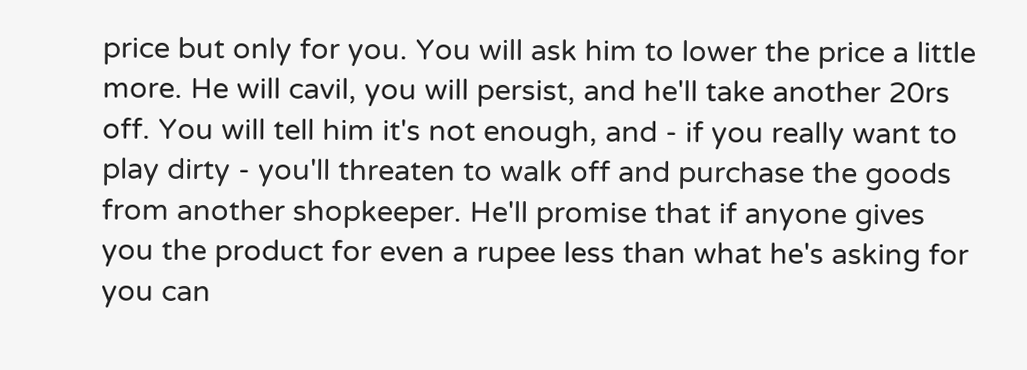price but only for you. You will ask him to lower the price a little more. He will cavil, you will persist, and he'll take another 20rs off. You will tell him it's not enough, and - if you really want to play dirty - you'll threaten to walk off and purchase the goods from another shopkeeper. He'll promise that if anyone gives you the product for even a rupee less than what he's asking for you can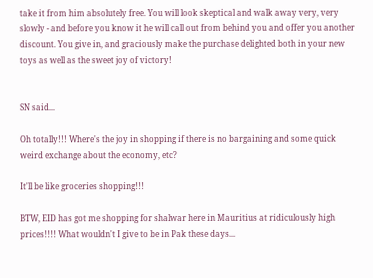take it from him absolutely free. You will look skeptical and walk away very, very slowly - and before you know it he will call out from behind you and offer you another discount. You give in, and graciously make the purchase delighted both in your new toys as well as the sweet joy of victory!


SN said...

Oh totally!!! Where's the joy in shopping if there is no bargaining and some quick weird exchange about the economy, etc?

It'll be like groceries shopping!!!

BTW, EID has got me shopping for shalwar here in Mauritius at ridiculously high prices!!!! What wouldn't I give to be in Pak these days...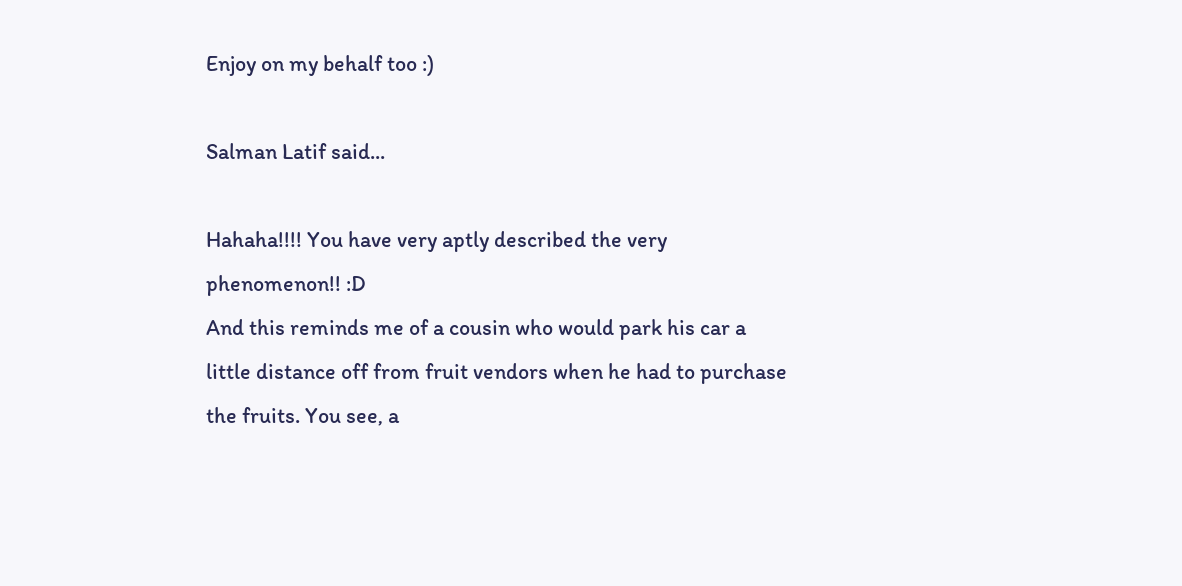Enjoy on my behalf too :)

Salman Latif said...

Hahaha!!!! You have very aptly described the very phenomenon!! :D
And this reminds me of a cousin who would park his car a little distance off from fruit vendors when he had to purchase the fruits. You see, a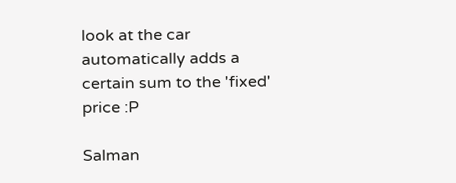look at the car automatically adds a certain sum to the 'fixed' price :P

Salman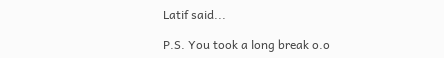Latif said...

P.S. You took a long break o.o